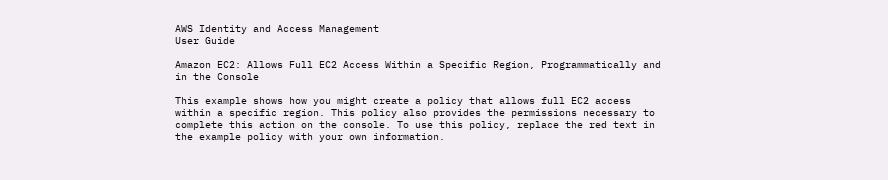AWS Identity and Access Management
User Guide

Amazon EC2: Allows Full EC2 Access Within a Specific Region, Programmatically and in the Console

This example shows how you might create a policy that allows full EC2 access within a specific region. This policy also provides the permissions necessary to complete this action on the console. To use this policy, replace the red text in the example policy with your own information.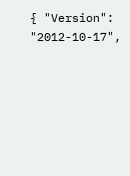{ "Version": "2012-10-17",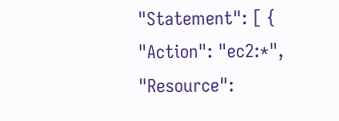"Statement": [ { "Action": "ec2:*", "Resource":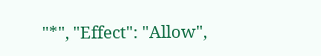"*", "Effect": "Allow",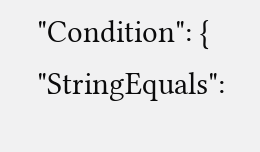"Condition": { "StringEquals":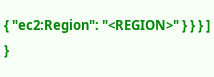{ "ec2:Region": "<REGION>" } } } ] }